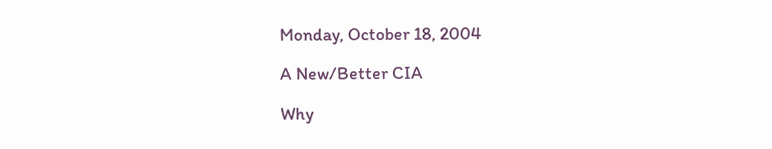Monday, October 18, 2004

A New/Better CIA

Why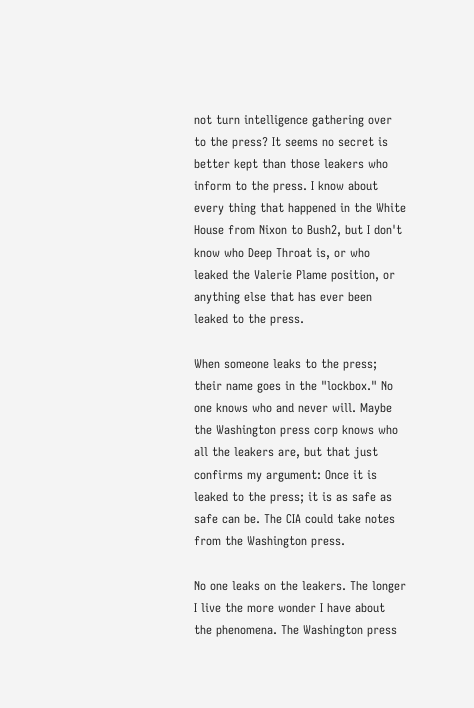not turn intelligence gathering over to the press? It seems no secret is better kept than those leakers who inform to the press. I know about every thing that happened in the White House from Nixon to Bush2, but I don't know who Deep Throat is, or who leaked the Valerie Plame position, or anything else that has ever been leaked to the press.

When someone leaks to the press; their name goes in the "lockbox." No one knows who and never will. Maybe the Washington press corp knows who all the leakers are, but that just confirms my argument: Once it is leaked to the press; it is as safe as safe can be. The CIA could take notes from the Washington press.

No one leaks on the leakers. The longer I live the more wonder I have about the phenomena. The Washington press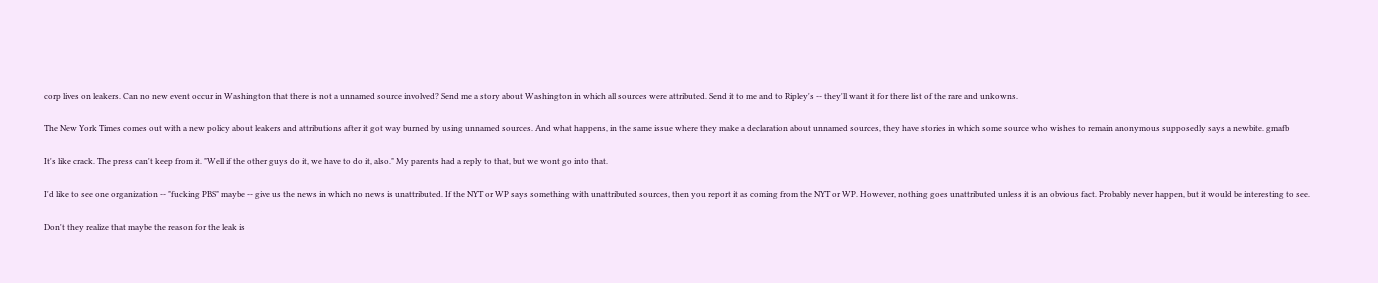corp lives on leakers. Can no new event occur in Washington that there is not a unnamed source involved? Send me a story about Washington in which all sources were attributed. Send it to me and to Ripley's -- they'll want it for there list of the rare and unkowns.

The New York Times comes out with a new policy about leakers and attributions after it got way burned by using unnamed sources. And what happens, in the same issue where they make a declaration about unnamed sources, they have stories in which some source who wishes to remain anonymous supposedly says a newbite. gmafb

It's like crack. The press can't keep from it. "Well if the other guys do it, we have to do it, also." My parents had a reply to that, but we wont go into that.

I'd like to see one organization -- "fucking PBS" maybe -- give us the news in which no news is unattributed. If the NYT or WP says something with unattributed sources, then you report it as coming from the NYT or WP. However, nothing goes unattributed unless it is an obvious fact. Probably never happen, but it would be interesting to see.

Don't they realize that maybe the reason for the leak is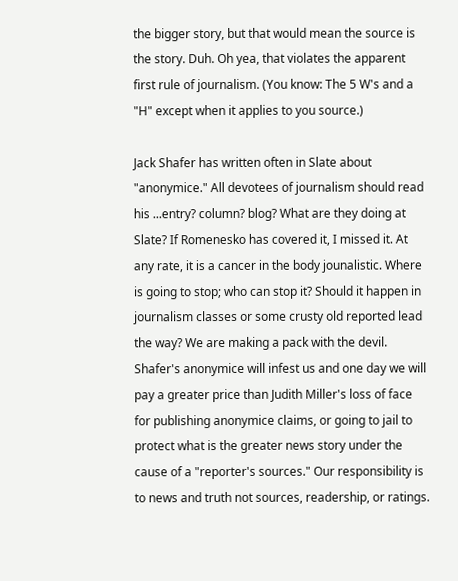the bigger story, but that would mean the source is the story. Duh. Oh yea, that violates the apparent first rule of journalism. (You know: The 5 W's and a "H" except when it applies to you source.)

Jack Shafer has written often in Slate about "anonymice." All devotees of journalism should read his ...entry? column? blog? What are they doing at Slate? If Romenesko has covered it, I missed it. At any rate, it is a cancer in the body jounalistic. Where is going to stop; who can stop it? Should it happen in journalism classes or some crusty old reported lead the way? We are making a pack with the devil. Shafer's anonymice will infest us and one day we will pay a greater price than Judith Miller's loss of face for publishing anonymice claims, or going to jail to protect what is the greater news story under the cause of a "reporter's sources." Our responsibility is to news and truth not sources, readership, or ratings.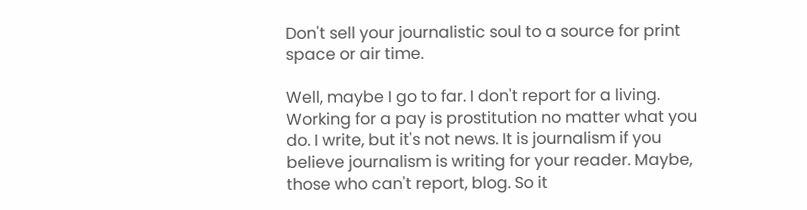Don't sell your journalistic soul to a source for print space or air time.

Well, maybe I go to far. I don't report for a living. Working for a pay is prostitution no matter what you do. I write, but it's not news. It is journalism if you believe journalism is writing for your reader. Maybe, those who can't report, blog. So it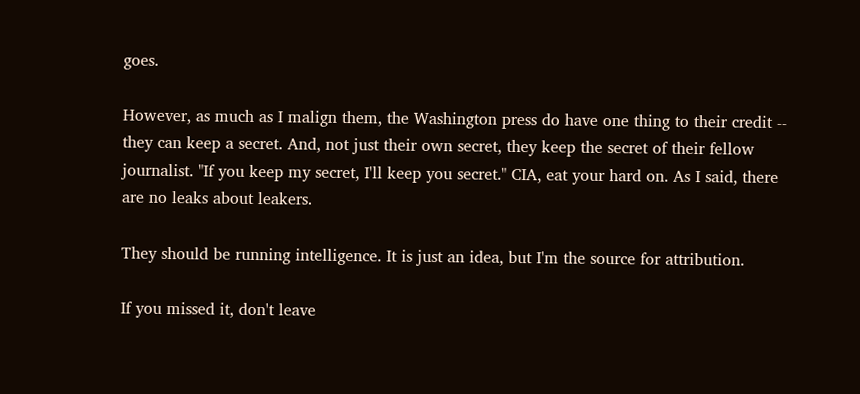goes.

However, as much as I malign them, the Washington press do have one thing to their credit -- they can keep a secret. And, not just their own secret, they keep the secret of their fellow journalist. "If you keep my secret, I'll keep you secret." CIA, eat your hard on. As I said, there are no leaks about leakers.

They should be running intelligence. It is just an idea, but I'm the source for attribution.

If you missed it, don't leave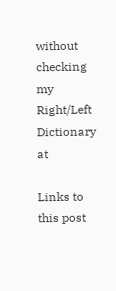without checking my Right/Left Dictionary at

Links to this post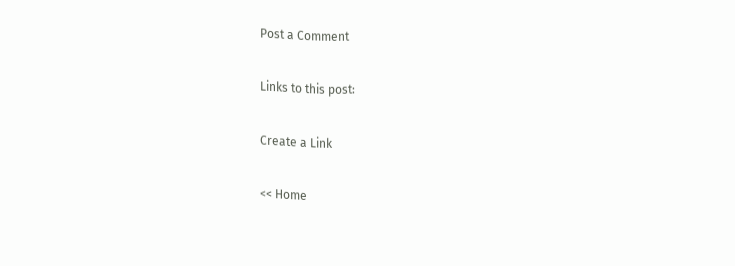Post a Comment

Links to this post:

Create a Link

<< Home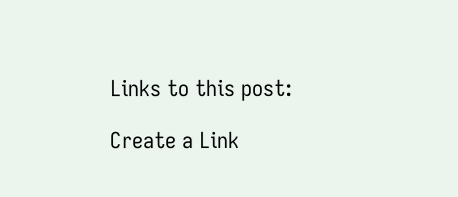Links to this post:

Create a Link